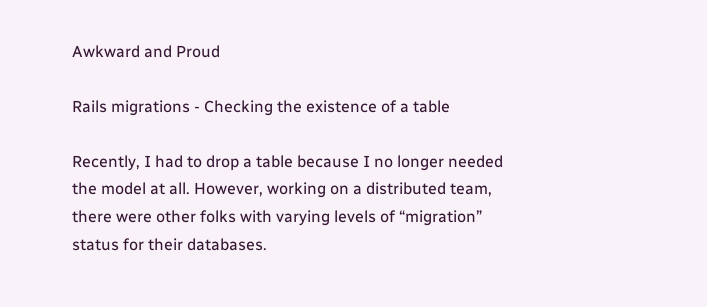Awkward and Proud

Rails migrations - Checking the existence of a table

Recently, I had to drop a table because I no longer needed the model at all. However, working on a distributed team, there were other folks with varying levels of “migration” status for their databases.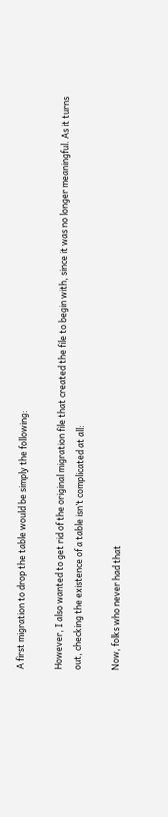A first migration to drop the table would be simply the following:

However, I also wanted to get rid of the original migration file that created the file to begin with, since it was no longer meaningful. As it turns out, checking the existence of a table isn’t complicated at all:

Now, folks who never had that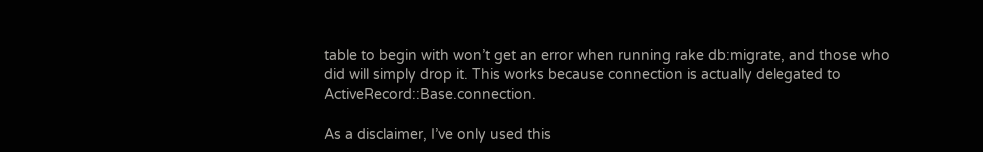table to begin with won’t get an error when running rake db:migrate, and those who did will simply drop it. This works because connection is actually delegated to ActiveRecord::Base.connection.

As a disclaimer, I’ve only used this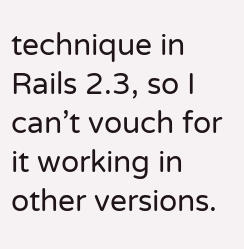technique in Rails 2.3, so I can’t vouch for it working in other versions.